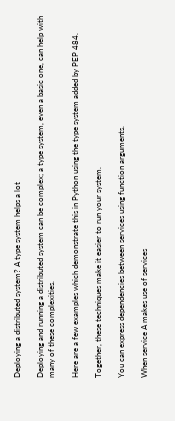Deploying a distributed system? A type system helps a lot

Deploying and running a distributed system can be complex; a type system, even a basic one, can help with many of these complexities.

Here are a few examples which demonstrate this in Python using the type system added by PEP 484.

Together, these techniques make it easier to run your system.

You can express dependencies between services using function arguments.

When service A makes use of services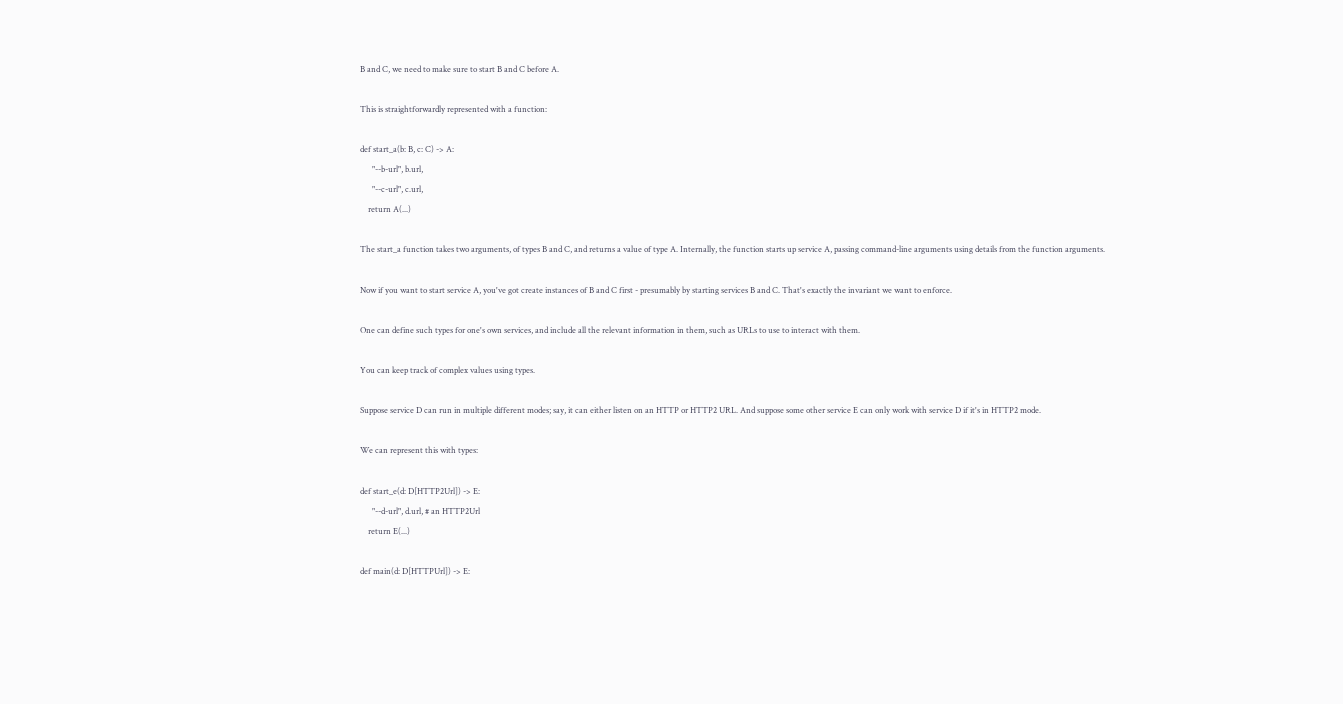B and C, we need to make sure to start B and C before A.

This is straightforwardly represented with a function:

def start_a(b: B, c: C) -> A:
      "--b-url", b.url,
      "--c-url", c.url,
    return A(...)

The start_a function takes two arguments, of types B and C, and returns a value of type A. Internally, the function starts up service A, passing command-line arguments using details from the function arguments.

Now if you want to start service A, you've got create instances of B and C first - presumably by starting services B and C. That's exactly the invariant we want to enforce.

One can define such types for one's own services, and include all the relevant information in them, such as URLs to use to interact with them.

You can keep track of complex values using types.

Suppose service D can run in multiple different modes; say, it can either listen on an HTTP or HTTP2 URL. And suppose some other service E can only work with service D if it's in HTTP2 mode.

We can represent this with types:

def start_e(d: D[HTTP2Url]) -> E:
      "--d-url", d.url, # an HTTP2Url
    return E(...)

def main(d: D[HTTPUrl]) -> E: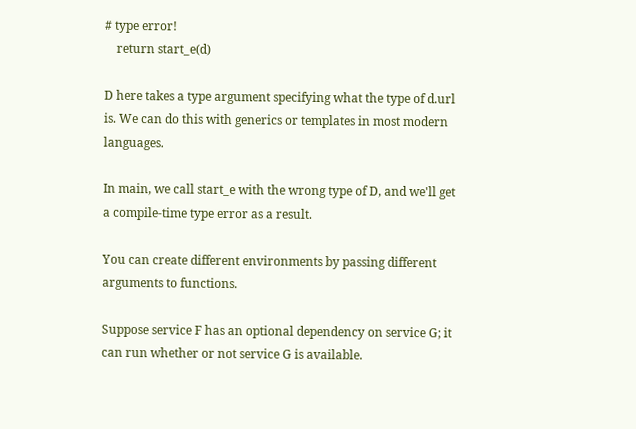# type error!
    return start_e(d)

D here takes a type argument specifying what the type of d.url is. We can do this with generics or templates in most modern languages.

In main, we call start_e with the wrong type of D, and we'll get a compile-time type error as a result.

You can create different environments by passing different arguments to functions.

Suppose service F has an optional dependency on service G; it can run whether or not service G is available.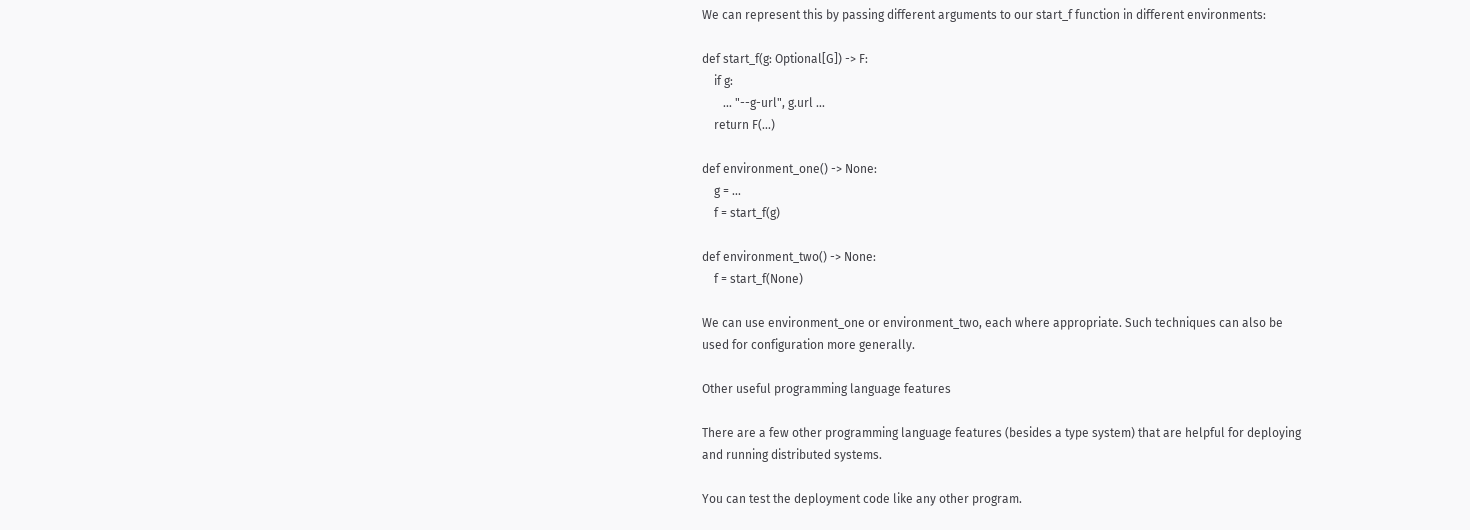We can represent this by passing different arguments to our start_f function in different environments:

def start_f(g: Optional[G]) -> F:
    if g:
       ... "--g-url", g.url ...
    return F(...)

def environment_one() -> None:
    g = ...
    f = start_f(g)

def environment_two() -> None:
    f = start_f(None)

We can use environment_one or environment_two, each where appropriate. Such techniques can also be used for configuration more generally.

Other useful programming language features

There are a few other programming language features (besides a type system) that are helpful for deploying and running distributed systems.

You can test the deployment code like any other program.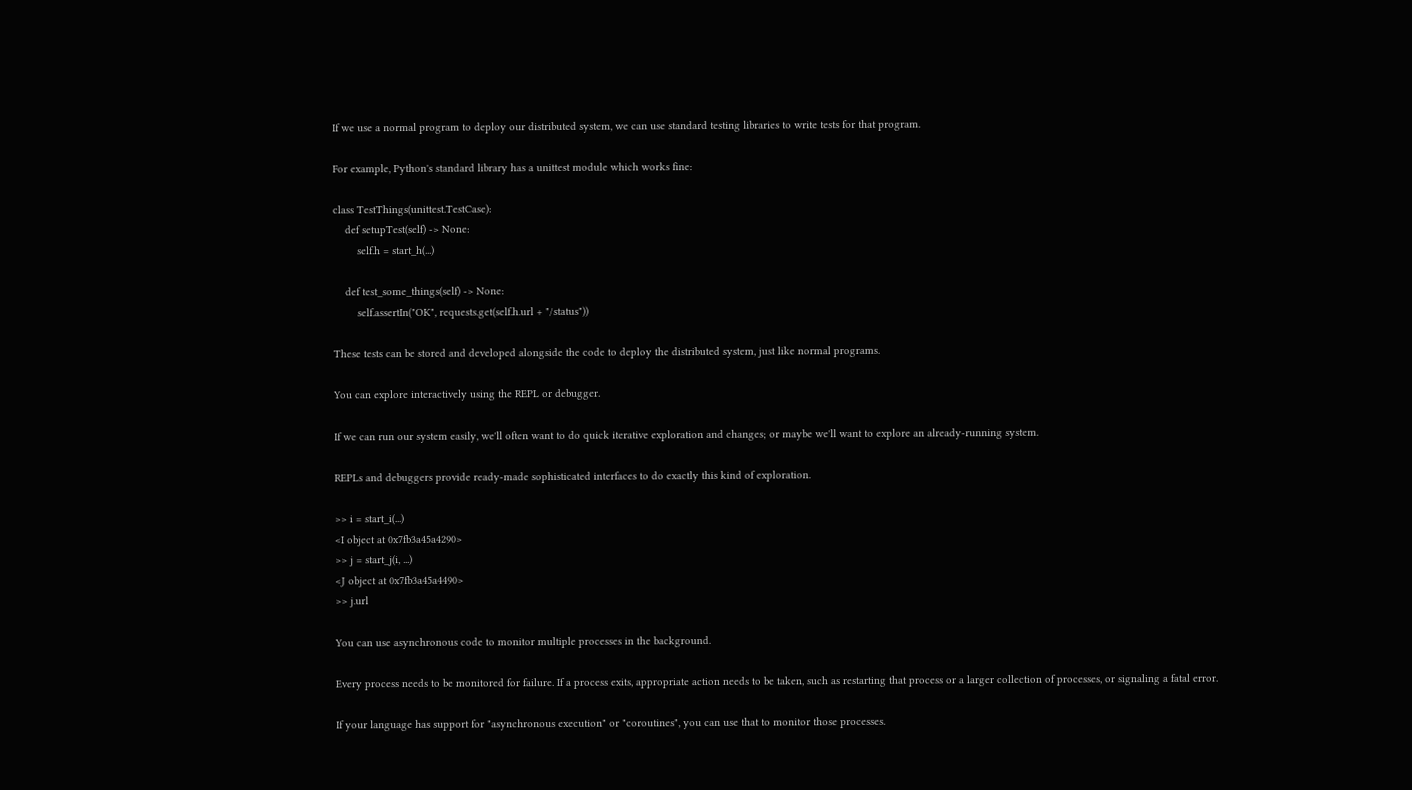If we use a normal program to deploy our distributed system, we can use standard testing libraries to write tests for that program.

For example, Python's standard library has a unittest module which works fine:

class TestThings(unittest.TestCase):
    def setupTest(self) -> None:
        self.h = start_h(...)

    def test_some_things(self) -> None:
        self.assertIn("OK", requests.get(self.h.url + "/status"))

These tests can be stored and developed alongside the code to deploy the distributed system, just like normal programs.

You can explore interactively using the REPL or debugger.

If we can run our system easily, we'll often want to do quick iterative exploration and changes; or maybe we'll want to explore an already-running system.

REPLs and debuggers provide ready-made sophisticated interfaces to do exactly this kind of exploration.

>> i = start_i(...)
<I object at 0x7fb3a45a4290>
>> j = start_j(i, ...)
<J object at 0x7fb3a45a4490>
>> j.url

You can use asynchronous code to monitor multiple processes in the background.

Every process needs to be monitored for failure. If a process exits, appropriate action needs to be taken, such as restarting that process or a larger collection of processes, or signaling a fatal error.

If your language has support for "asynchronous execution" or "coroutines", you can use that to monitor those processes.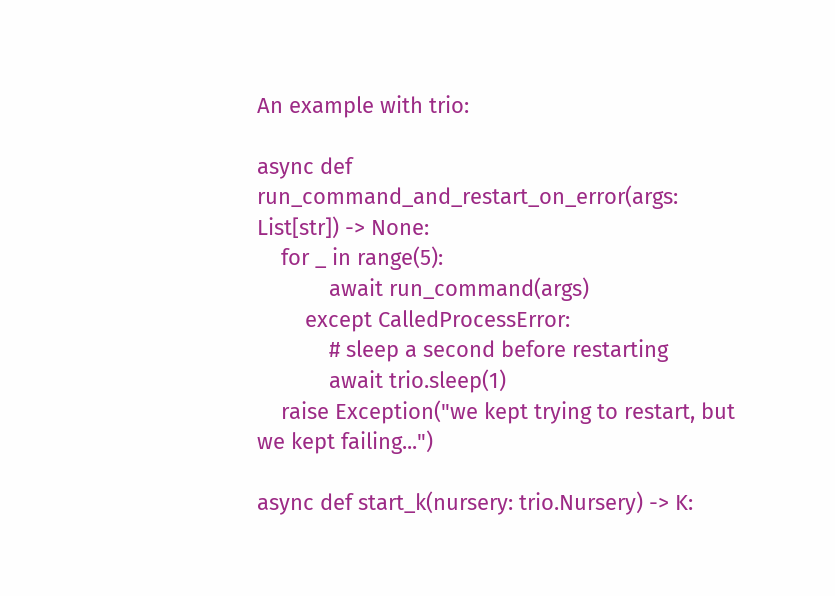An example with trio:

async def run_command_and_restart_on_error(args: List[str]) -> None:
    for _ in range(5):
            await run_command(args)
        except CalledProcessError:
            # sleep a second before restarting
            await trio.sleep(1)
    raise Exception("we kept trying to restart, but we kept failing...")

async def start_k(nursery: trio.Nursery) -> K: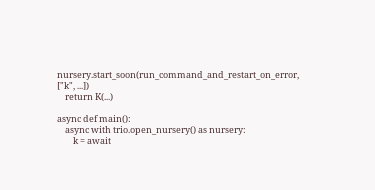nursery.start_soon(run_command_and_restart_on_error, ["k", ...])
    return K(...)

async def main():
    async with trio.open_nursery() as nursery:
        k = await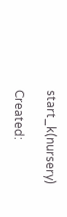start_k(nursery)

Created: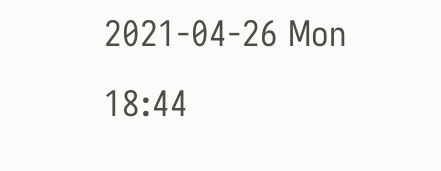2021-04-26 Mon 18:44